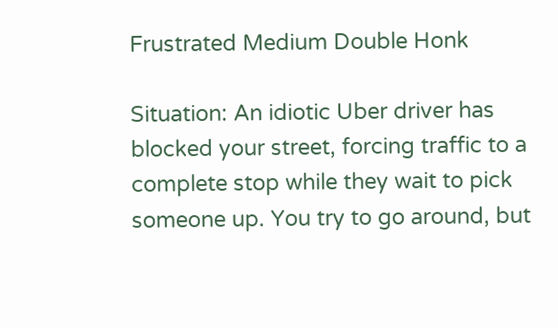Frustrated Medium Double Honk

Situation: An idiotic Uber driver has blocked your street, forcing traffic to a complete stop while they wait to pick someone up. You try to go around, but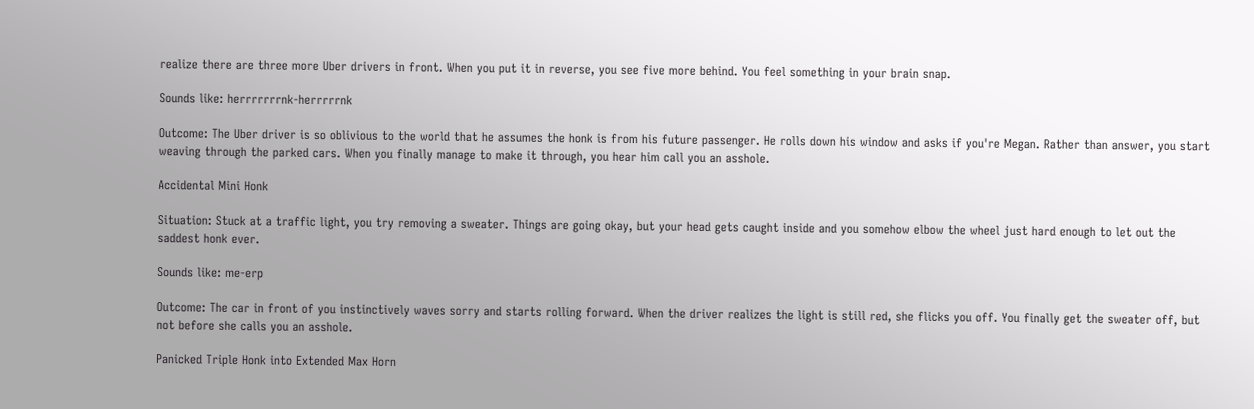realize there are three more Uber drivers in front. When you put it in reverse, you see five more behind. You feel something in your brain snap.

Sounds like: herrrrrrrnk-herrrrrnk

Outcome: The Uber driver is so oblivious to the world that he assumes the honk is from his future passenger. He rolls down his window and asks if you're Megan. Rather than answer, you start weaving through the parked cars. When you finally manage to make it through, you hear him call you an asshole.

Accidental Mini Honk

Situation: Stuck at a traffic light, you try removing a sweater. Things are going okay, but your head gets caught inside and you somehow elbow the wheel just hard enough to let out the saddest honk ever.

Sounds like: me-erp

Outcome: The car in front of you instinctively waves sorry and starts rolling forward. When the driver realizes the light is still red, she flicks you off. You finally get the sweater off, but not before she calls you an asshole.

Panicked Triple Honk into Extended Max Horn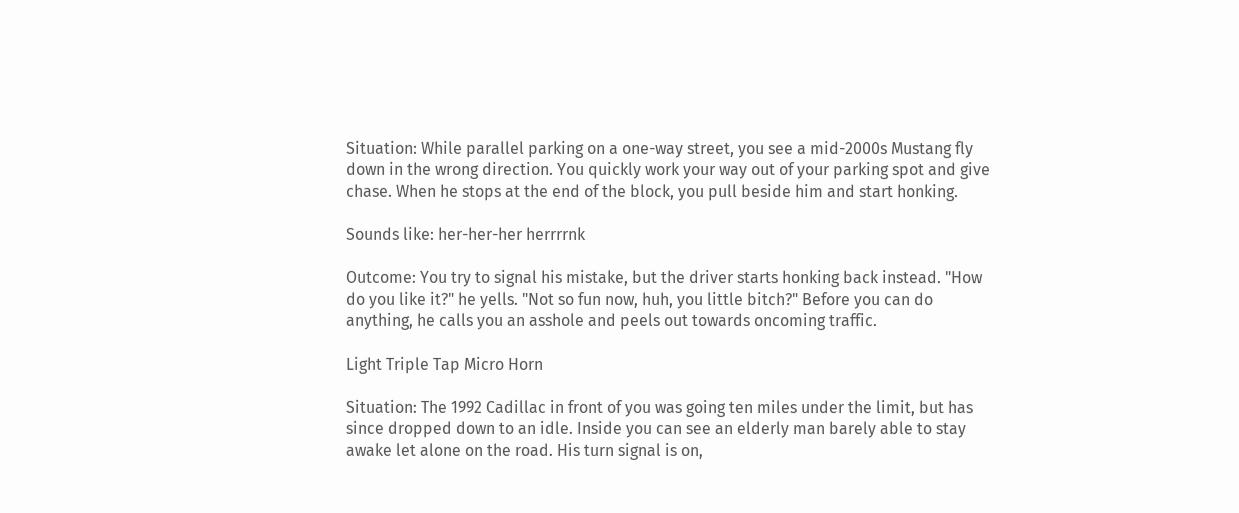Situation: While parallel parking on a one-way street, you see a mid-2000s Mustang fly down in the wrong direction. You quickly work your way out of your parking spot and give chase. When he stops at the end of the block, you pull beside him and start honking.

Sounds like: her-her-her herrrrnk

Outcome: You try to signal his mistake, but the driver starts honking back instead. "How do you like it?" he yells. "Not so fun now, huh, you little bitch?" Before you can do anything, he calls you an asshole and peels out towards oncoming traffic.

Light Triple Tap Micro Horn

Situation: The 1992 Cadillac in front of you was going ten miles under the limit, but has since dropped down to an idle. Inside you can see an elderly man barely able to stay awake let alone on the road. His turn signal is on,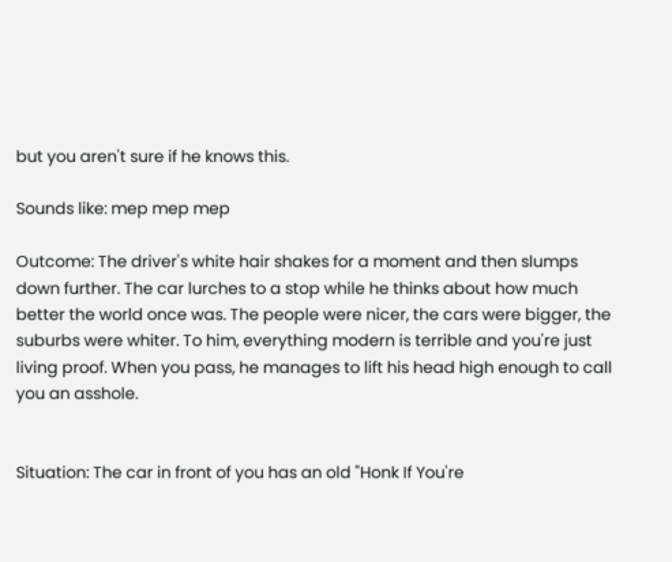but you aren't sure if he knows this.

Sounds like: mep mep mep

Outcome: The driver's white hair shakes for a moment and then slumps down further. The car lurches to a stop while he thinks about how much better the world once was. The people were nicer, the cars were bigger, the suburbs were whiter. To him, everything modern is terrible and you're just living proof. When you pass, he manages to lift his head high enough to call you an asshole.


Situation: The car in front of you has an old "Honk If You're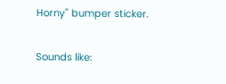Horny" bumper sticker.

Sounds like: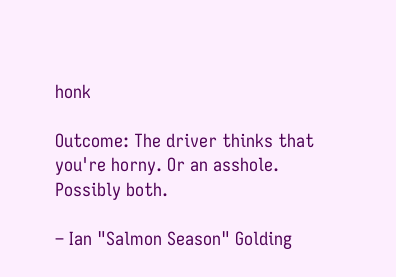honk

Outcome: The driver thinks that you're horny. Or an asshole. Possibly both.

– Ian "Salmon Season" Golding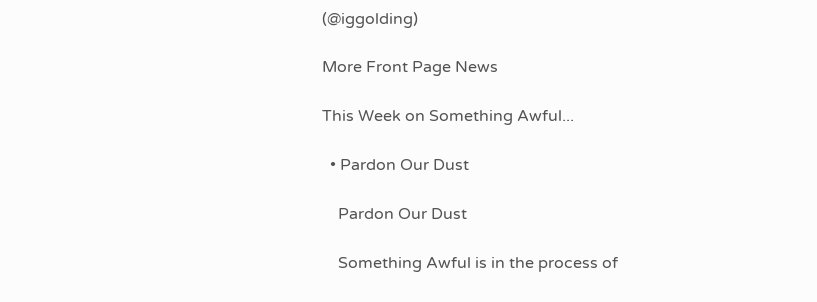(@iggolding)

More Front Page News

This Week on Something Awful...

  • Pardon Our Dust

    Pardon Our Dust

    Something Awful is in the process of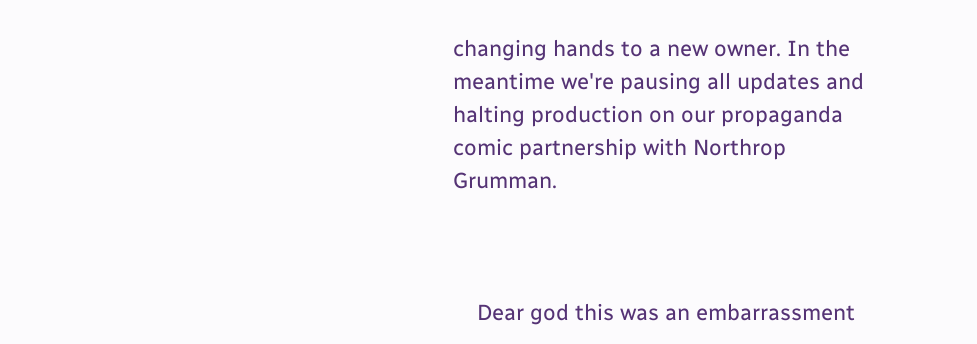changing hands to a new owner. In the meantime we're pausing all updates and halting production on our propaganda comic partnership with Northrop Grumman.



    Dear god this was an embarrassment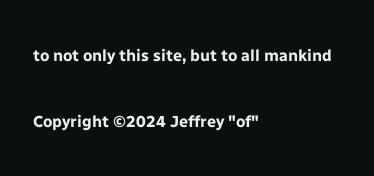to not only this site, but to all mankind

Copyright ©2024 Jeffrey "of"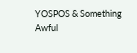YOSPOS & Something Awful